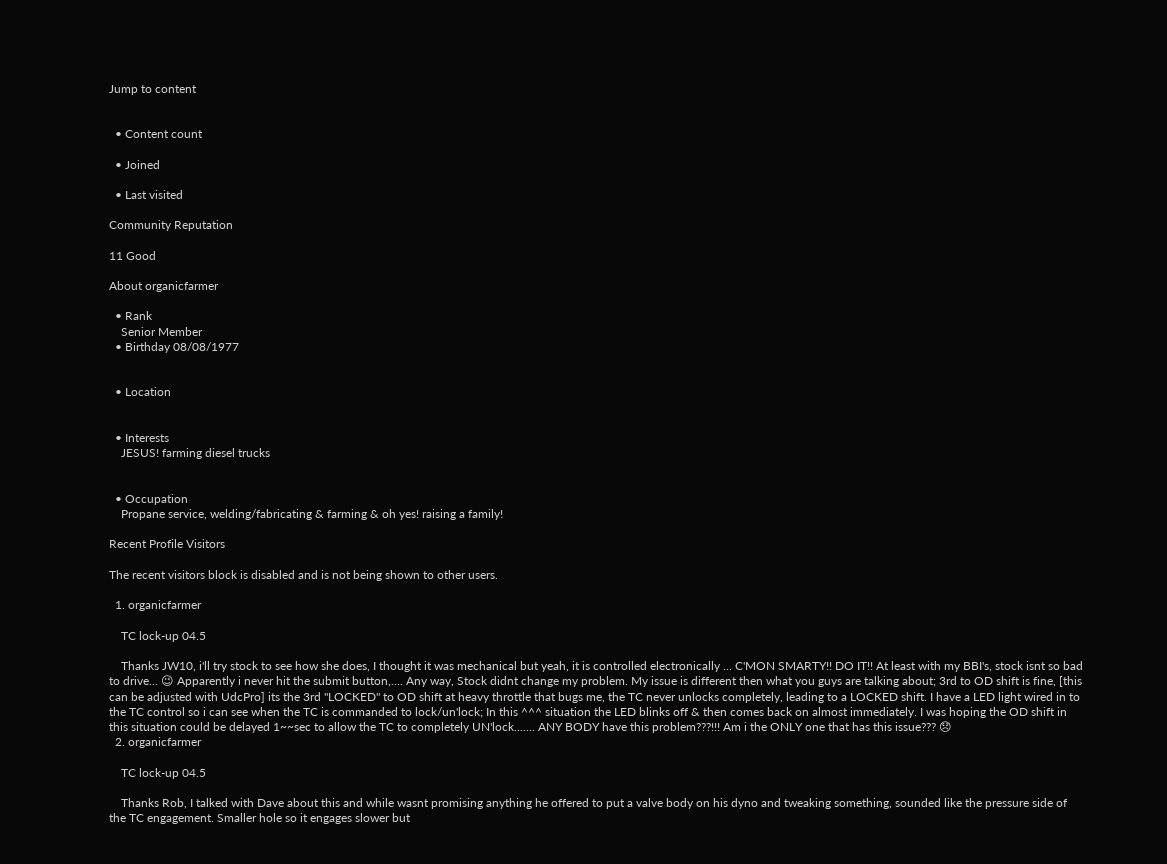Jump to content


  • Content count

  • Joined

  • Last visited

Community Reputation

11 Good

About organicfarmer

  • Rank
    Senior Member
  • Birthday 08/08/1977


  • Location


  • Interests
    JESUS! farming diesel trucks


  • Occupation
    Propane service, welding/fabricating & farming & oh yes! raising a family!

Recent Profile Visitors

The recent visitors block is disabled and is not being shown to other users.

  1. organicfarmer

    TC lock-up 04.5

    Thanks JW10, i'll try stock to see how she does, I thought it was mechanical but yeah, it is controlled electronically ... C'MON SMARTY!! DO IT!! At least with my BBI's, stock isnt so bad to drive... 😉 Apparently i never hit the submit button,.... Any way, Stock didnt change my problem. My issue is different then what you guys are talking about; 3rd to OD shift is fine, [this can be adjusted with UdcPro] its the 3rd ''LOCKED'' to OD shift at heavy throttle that bugs me, the TC never unlocks completely, leading to a LOCKED shift. I have a LED light wired in to the TC control so i can see when the TC is commanded to lock/un'lock; In this ^^^ situation the LED blinks off & then comes back on almost immediately. I was hoping the OD shift in this situation could be delayed 1~~sec to allow the TC to completely UN'lock....... ANY BODY have this problem???!!! Am i the ONLY one that has this issue??? 😞
  2. organicfarmer

    TC lock-up 04.5

    Thanks Rob, I talked with Dave about this and while wasnt promising anything he offered to put a valve body on his dyno and tweaking something, sounded like the pressure side of the TC engagement. Smaller hole so it engages slower but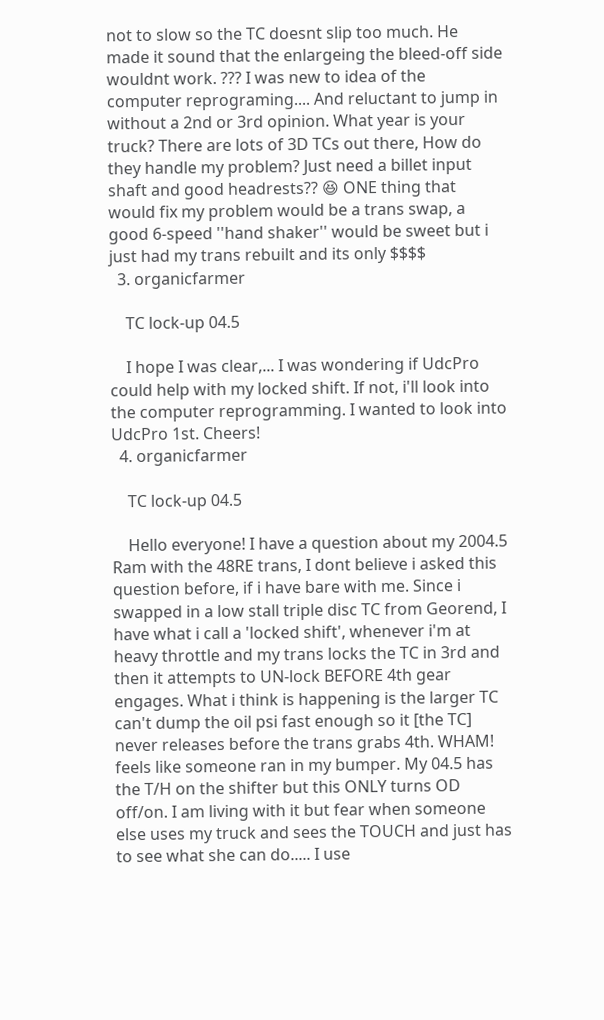not to slow so the TC doesnt slip too much. He made it sound that the enlargeing the bleed-off side wouldnt work. ??? I was new to idea of the computer reprograming.... And reluctant to jump in without a 2nd or 3rd opinion. What year is your truck? There are lots of 3D TCs out there, How do they handle my problem? Just need a billet input shaft and good headrests?? 😆 ONE thing that would fix my problem would be a trans swap, a good 6-speed ''hand shaker'' would be sweet but i just had my trans rebuilt and its only $$$$
  3. organicfarmer

    TC lock-up 04.5

    I hope I was clear,... I was wondering if UdcPro could help with my locked shift. If not, i'll look into the computer reprogramming. I wanted to look into UdcPro 1st. Cheers!
  4. organicfarmer

    TC lock-up 04.5

    Hello everyone! I have a question about my 2004.5 Ram with the 48RE trans, I dont believe i asked this question before, if i have bare with me. Since i swapped in a low stall triple disc TC from Georend, I have what i call a 'locked shift', whenever i'm at heavy throttle and my trans locks the TC in 3rd and then it attempts to UN-lock BEFORE 4th gear engages. What i think is happening is the larger TC can't dump the oil psi fast enough so it [the TC] never releases before the trans grabs 4th. WHAM! feels like someone ran in my bumper. My 04.5 has the T/H on the shifter but this ONLY turns OD off/on. I am living with it but fear when someone else uses my truck and sees the TOUCH and just has to see what she can do..... I use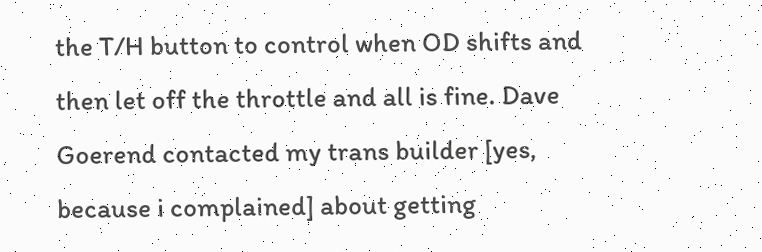the T/H button to control when OD shifts and then let off the throttle and all is fine. Dave Goerend contacted my trans builder [yes, because i complained] about getting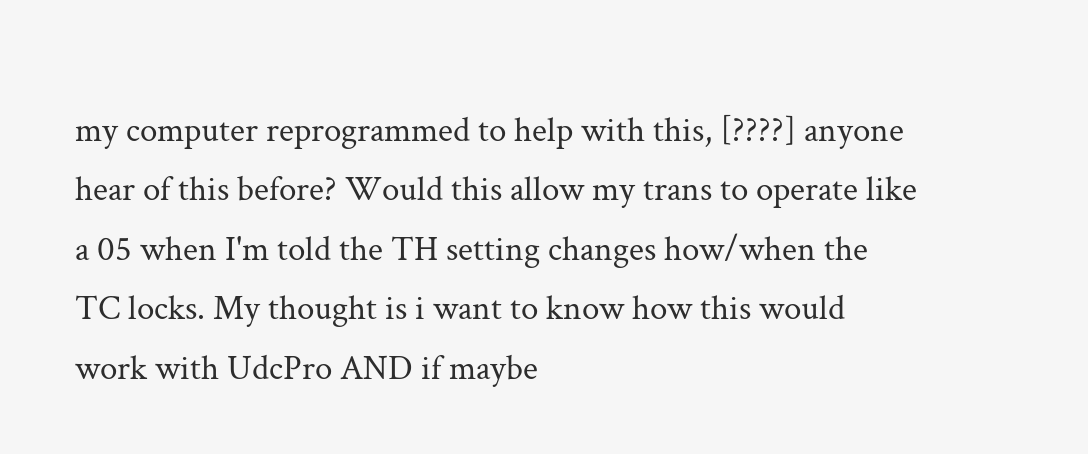my computer reprogrammed to help with this, [????] anyone hear of this before? Would this allow my trans to operate like a 05 when I'm told the TH setting changes how/when the TC locks. My thought is i want to know how this would work with UdcPro AND if maybe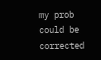my prob could be corrected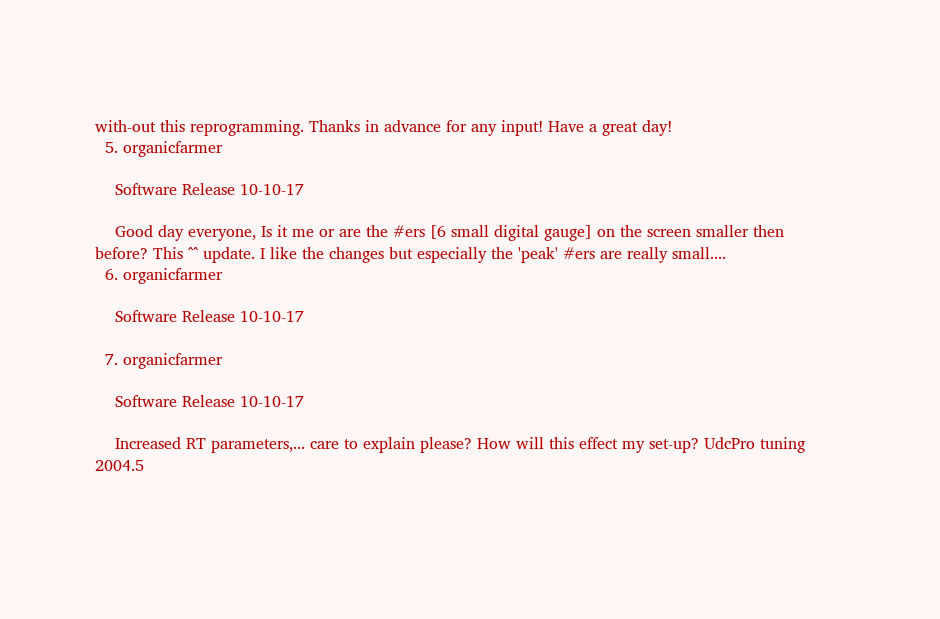with-out this reprogramming. Thanks in advance for any input! Have a great day!
  5. organicfarmer

    Software Release 10-10-17

    Good day everyone, Is it me or are the #ers [6 small digital gauge] on the screen smaller then before? This ^^ update. I like the changes but especially the 'peak' #ers are really small....
  6. organicfarmer

    Software Release 10-10-17

  7. organicfarmer

    Software Release 10-10-17

    Increased RT parameters,... care to explain please? How will this effect my set-up? UdcPro tuning 2004.5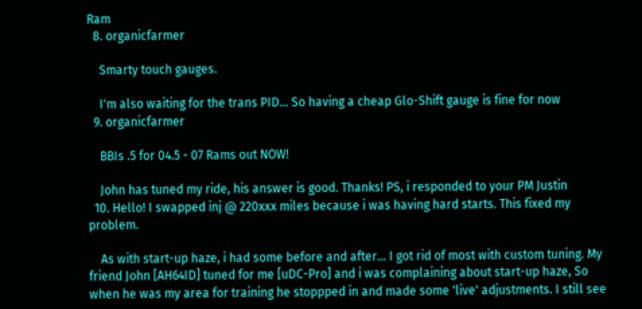Ram
  8. organicfarmer

    Smarty touch gauges.

    I'm also waiting for the trans PID... So having a cheap Glo-Shift gauge is fine for now
  9. organicfarmer

    BBIs .5 for 04.5 - 07 Rams out NOW!

    John has tuned my ride, his answer is good. Thanks! PS, i responded to your PM Justin
  10. Hello! I swapped inj @ 220xxx miles because i was having hard starts. This fixed my problem.

    As with start-up haze, i had some before and after... I got rid of most with custom tuning. My friend John [AH64ID] tuned for me [uDC-Pro] and i was complaining about start-up haze, So when he was my area for training he stoppped in and made some 'live' adjustments. I still see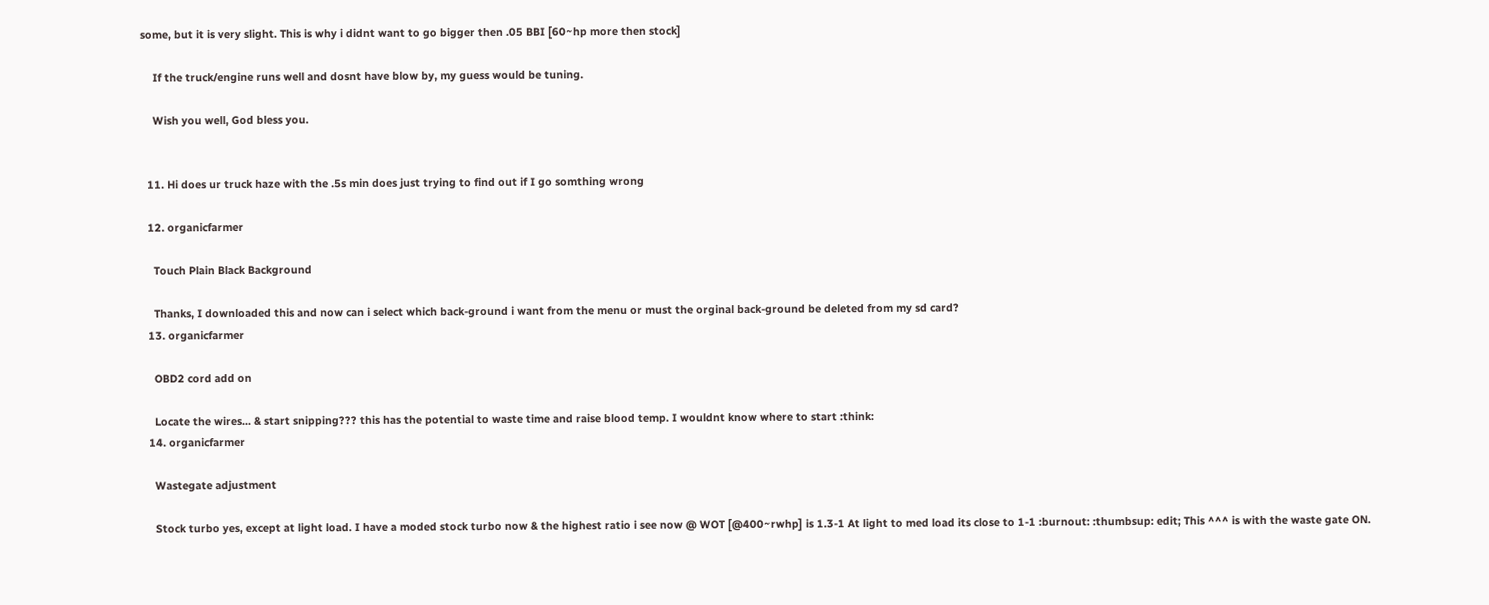some, but it is very slight. This is why i didnt want to go bigger then .05 BBI [60~hp more then stock]

    If the truck/engine runs well and dosnt have blow by, my guess would be tuning.

    Wish you well, God bless you.


  11. Hi does ur truck haze with the .5s min does just trying to find out if I go somthing wrong

  12. organicfarmer

    Touch Plain Black Background

    Thanks, I downloaded this and now can i select which back-ground i want from the menu or must the orginal back-ground be deleted from my sd card?
  13. organicfarmer

    OBD2 cord add on

    Locate the wires... & start snipping??? this has the potential to waste time and raise blood temp. I wouldnt know where to start :think:
  14. organicfarmer

    Wastegate adjustment

    Stock turbo yes, except at light load. I have a moded stock turbo now & the highest ratio i see now @ WOT [@400~rwhp] is 1.3-1 At light to med load its close to 1-1 :burnout: :thumbsup: edit; This ^^^ is with the waste gate ON.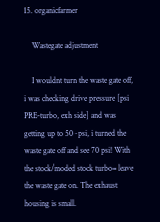15. organicfarmer

    Wastegate adjustment

    I wouldnt turn the waste gate off, i was checking drive pressure [psi PRE-turbo, exh side] and was getting up to 50~psi, i turned the waste gate off and see 70 psi! With the stock/moded stock turbo= leave the waste gate on. The exhaust housing is small.